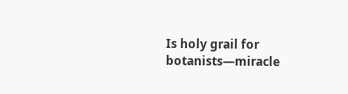Is holy grail for botanists—miracle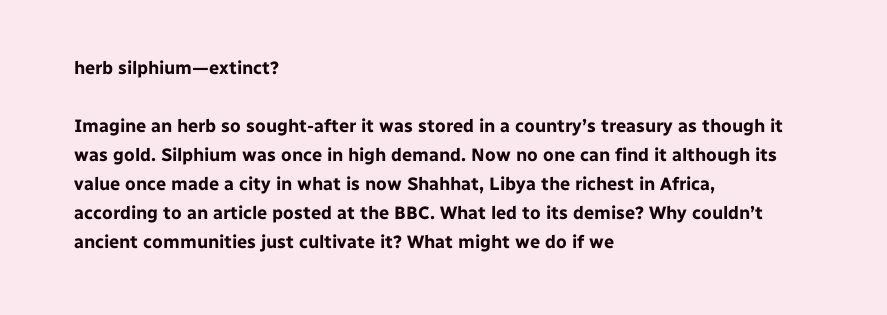herb silphium—extinct?

Imagine an herb so sought-after it was stored in a country’s treasury as though it was gold. Silphium was once in high demand. Now no one can find it although its value once made a city in what is now Shahhat, Libya the richest in Africa, according to an article posted at the BBC. What led to its demise? Why couldn’t ancient communities just cultivate it? What might we do if we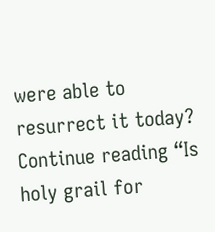were able to resurrect it today? Continue reading “Is holy grail for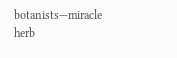botanists—miracle herb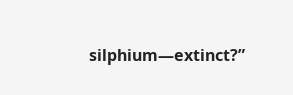silphium—extinct?”